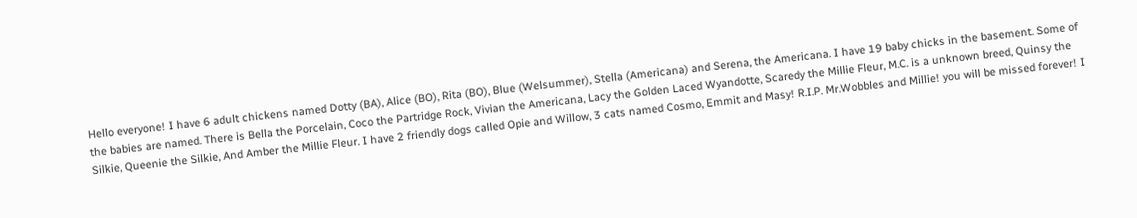Hello everyone! I have 6 adult chickens named Dotty (BA), Alice (BO), Rita (BO), Blue (Welsummer), Stella (Americana) and Serena, the Americana. I have 19 baby chicks in the basement. Some of the babies are named. There is Bella the Porcelain, Coco the Partridge Rock, Vivian the Americana, Lacy the Golden Laced Wyandotte, Scaredy the Millie Fleur, M.C. is a unknown breed, Quinsy the Silkie, Queenie the Silkie, And Amber the Millie Fleur. I have 2 friendly dogs called Opie and Willow, 3 cats named Cosmo, Emmit and Masy! R.I.P. Mr.Wobbles and Millie! you will be missed forever! I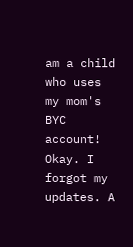am a child who uses my mom's BYC account!
Okay. I forgot my updates. A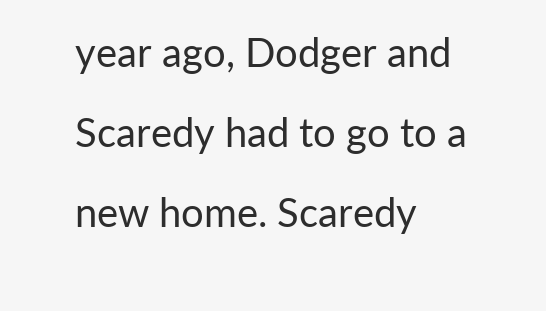year ago, Dodger and Scaredy had to go to a new home. Scaredy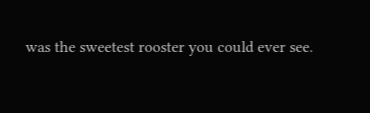was the sweetest rooster you could ever see.